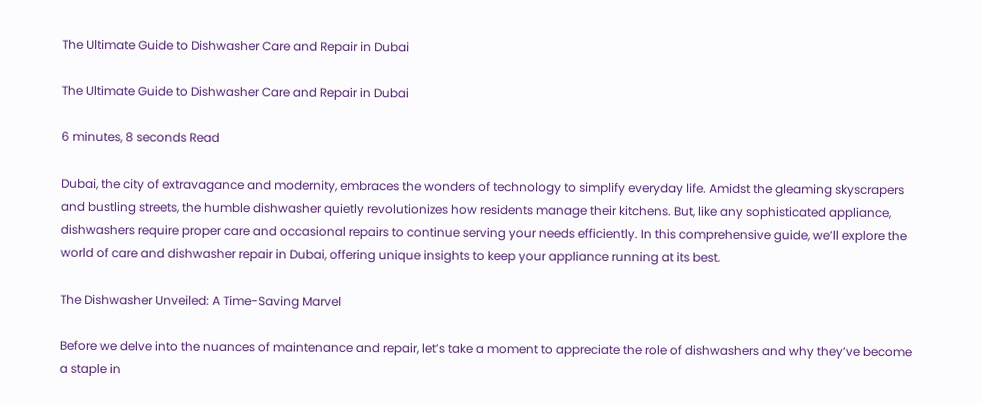The Ultimate Guide to Dishwasher Care and Repair in Dubai

The Ultimate Guide to Dishwasher Care and Repair in Dubai

6 minutes, 8 seconds Read

Dubai, the city of extravagance and modernity, embraces the wonders of technology to simplify everyday life. Amidst the gleaming skyscrapers and bustling streets, the humble dishwasher quietly revolutionizes how residents manage their kitchens. But, like any sophisticated appliance, dishwashers require proper care and occasional repairs to continue serving your needs efficiently. In this comprehensive guide, we’ll explore the world of care and dishwasher repair in Dubai, offering unique insights to keep your appliance running at its best.

The Dishwasher Unveiled: A Time-Saving Marvel

Before we delve into the nuances of maintenance and repair, let’s take a moment to appreciate the role of dishwashers and why they’ve become a staple in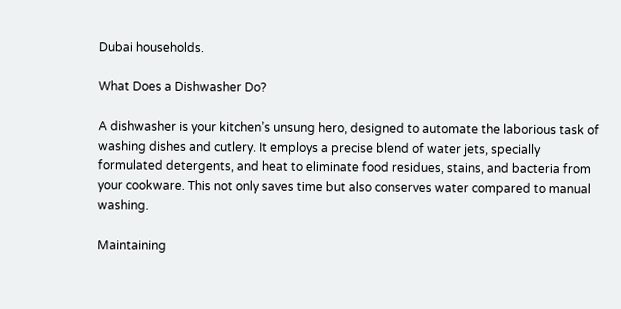Dubai households.

What Does a Dishwasher Do?

A dishwasher is your kitchen’s unsung hero, designed to automate the laborious task of washing dishes and cutlery. It employs a precise blend of water jets, specially formulated detergents, and heat to eliminate food residues, stains, and bacteria from your cookware. This not only saves time but also conserves water compared to manual washing.

Maintaining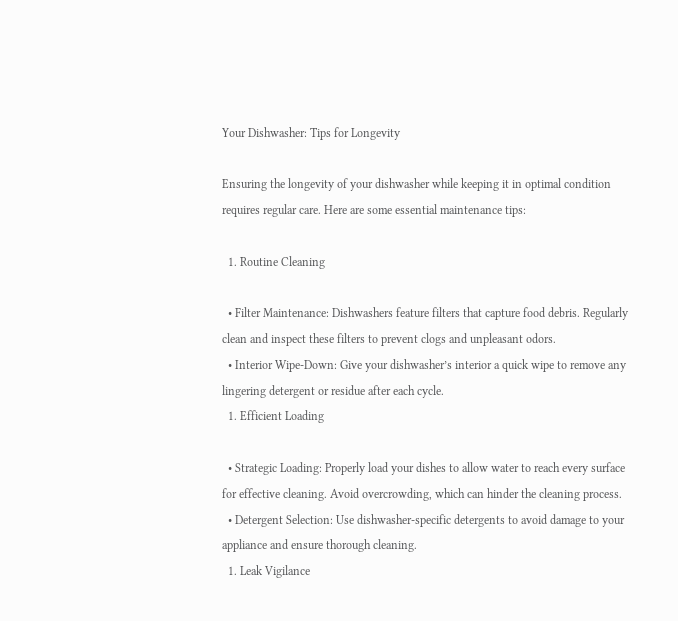Your Dishwasher: Tips for Longevity

Ensuring the longevity of your dishwasher while keeping it in optimal condition requires regular care. Here are some essential maintenance tips:

  1. Routine Cleaning

  • Filter Maintenance: Dishwashers feature filters that capture food debris. Regularly clean and inspect these filters to prevent clogs and unpleasant odors.
  • Interior Wipe-Down: Give your dishwasher’s interior a quick wipe to remove any lingering detergent or residue after each cycle.
  1. Efficient Loading

  • Strategic Loading: Properly load your dishes to allow water to reach every surface for effective cleaning. Avoid overcrowding, which can hinder the cleaning process.
  • Detergent Selection: Use dishwasher-specific detergents to avoid damage to your appliance and ensure thorough cleaning.
  1. Leak Vigilance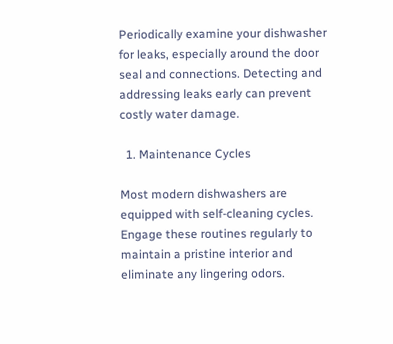Periodically examine your dishwasher for leaks, especially around the door seal and connections. Detecting and addressing leaks early can prevent costly water damage.

  1. Maintenance Cycles

Most modern dishwashers are equipped with self-cleaning cycles. Engage these routines regularly to maintain a pristine interior and eliminate any lingering odors.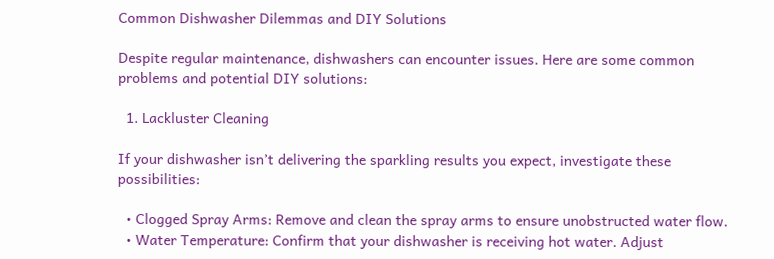Common Dishwasher Dilemmas and DIY Solutions

Despite regular maintenance, dishwashers can encounter issues. Here are some common problems and potential DIY solutions:

  1. Lackluster Cleaning

If your dishwasher isn’t delivering the sparkling results you expect, investigate these possibilities:

  • Clogged Spray Arms: Remove and clean the spray arms to ensure unobstructed water flow.
  • Water Temperature: Confirm that your dishwasher is receiving hot water. Adjust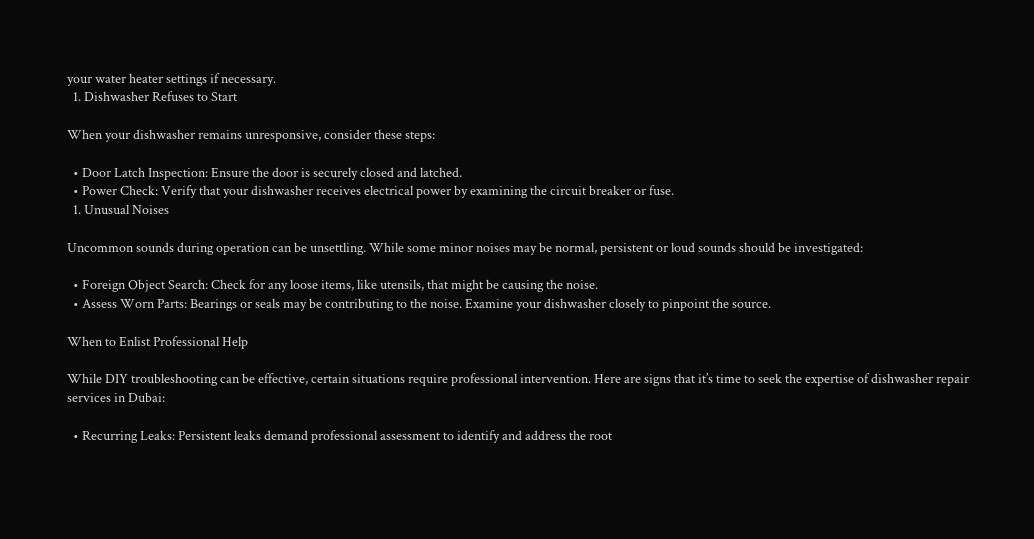your water heater settings if necessary.
  1. Dishwasher Refuses to Start

When your dishwasher remains unresponsive, consider these steps:

  • Door Latch Inspection: Ensure the door is securely closed and latched.
  • Power Check: Verify that your dishwasher receives electrical power by examining the circuit breaker or fuse.
  1. Unusual Noises

Uncommon sounds during operation can be unsettling. While some minor noises may be normal, persistent or loud sounds should be investigated:

  • Foreign Object Search: Check for any loose items, like utensils, that might be causing the noise.
  • Assess Worn Parts: Bearings or seals may be contributing to the noise. Examine your dishwasher closely to pinpoint the source.

When to Enlist Professional Help

While DIY troubleshooting can be effective, certain situations require professional intervention. Here are signs that it’s time to seek the expertise of dishwasher repair services in Dubai:

  • Recurring Leaks: Persistent leaks demand professional assessment to identify and address the root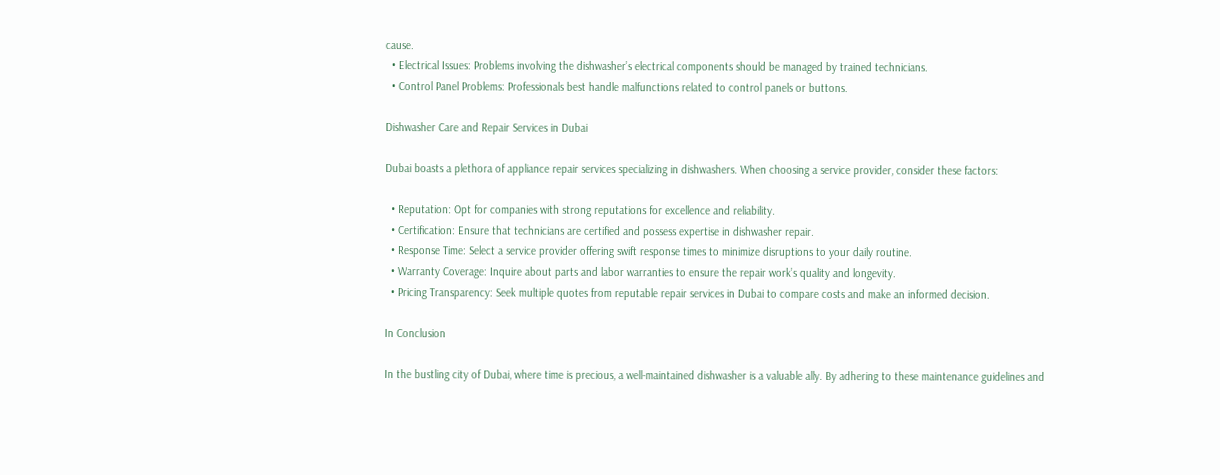cause.
  • Electrical Issues: Problems involving the dishwasher’s electrical components should be managed by trained technicians.
  • Control Panel Problems: Professionals best handle malfunctions related to control panels or buttons.

Dishwasher Care and Repair Services in Dubai

Dubai boasts a plethora of appliance repair services specializing in dishwashers. When choosing a service provider, consider these factors:

  • Reputation: Opt for companies with strong reputations for excellence and reliability.
  • Certification: Ensure that technicians are certified and possess expertise in dishwasher repair.
  • Response Time: Select a service provider offering swift response times to minimize disruptions to your daily routine.
  • Warranty Coverage: Inquire about parts and labor warranties to ensure the repair work’s quality and longevity.
  • Pricing Transparency: Seek multiple quotes from reputable repair services in Dubai to compare costs and make an informed decision.

In Conclusion

In the bustling city of Dubai, where time is precious, a well-maintained dishwasher is a valuable ally. By adhering to these maintenance guidelines and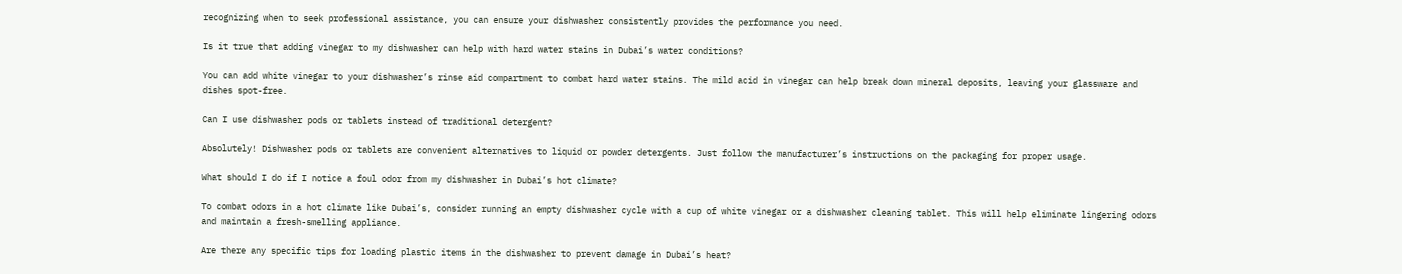recognizing when to seek professional assistance, you can ensure your dishwasher consistently provides the performance you need.

Is it true that adding vinegar to my dishwasher can help with hard water stains in Dubai’s water conditions?

You can add white vinegar to your dishwasher’s rinse aid compartment to combat hard water stains. The mild acid in vinegar can help break down mineral deposits, leaving your glassware and dishes spot-free.

Can I use dishwasher pods or tablets instead of traditional detergent?

Absolutely! Dishwasher pods or tablets are convenient alternatives to liquid or powder detergents. Just follow the manufacturer’s instructions on the packaging for proper usage.

What should I do if I notice a foul odor from my dishwasher in Dubai’s hot climate?

To combat odors in a hot climate like Dubai’s, consider running an empty dishwasher cycle with a cup of white vinegar or a dishwasher cleaning tablet. This will help eliminate lingering odors and maintain a fresh-smelling appliance.

Are there any specific tips for loading plastic items in the dishwasher to prevent damage in Dubai’s heat?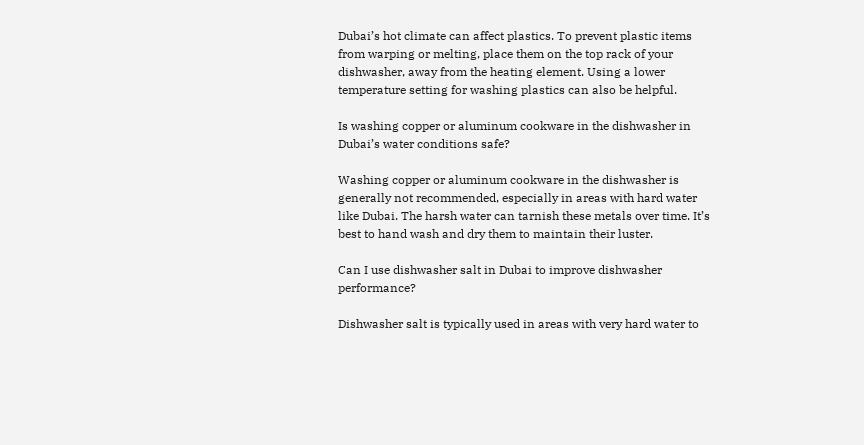Dubai’s hot climate can affect plastics. To prevent plastic items from warping or melting, place them on the top rack of your dishwasher, away from the heating element. Using a lower temperature setting for washing plastics can also be helpful.

Is washing copper or aluminum cookware in the dishwasher in Dubai’s water conditions safe?

Washing copper or aluminum cookware in the dishwasher is generally not recommended, especially in areas with hard water like Dubai. The harsh water can tarnish these metals over time. It’s best to hand wash and dry them to maintain their luster.

Can I use dishwasher salt in Dubai to improve dishwasher performance?

Dishwasher salt is typically used in areas with very hard water to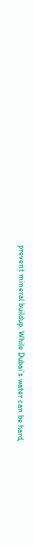prevent mineral buildup. While Dubai’s water can be hard,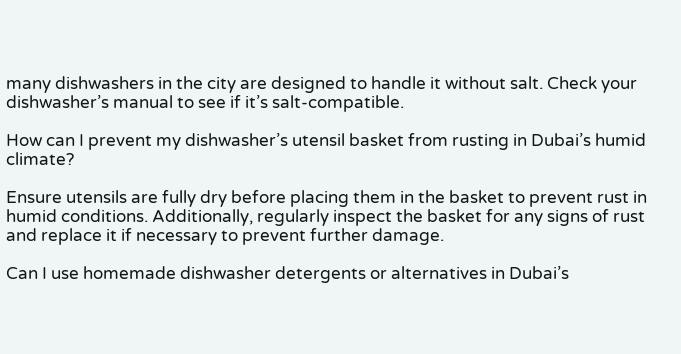many dishwashers in the city are designed to handle it without salt. Check your dishwasher’s manual to see if it’s salt-compatible.

How can I prevent my dishwasher’s utensil basket from rusting in Dubai’s humid climate?

Ensure utensils are fully dry before placing them in the basket to prevent rust in humid conditions. Additionally, regularly inspect the basket for any signs of rust and replace it if necessary to prevent further damage.

Can I use homemade dishwasher detergents or alternatives in Dubai’s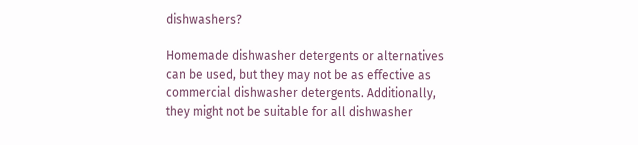dishwashers?

Homemade dishwasher detergents or alternatives can be used, but they may not be as effective as commercial dishwasher detergents. Additionally, they might not be suitable for all dishwasher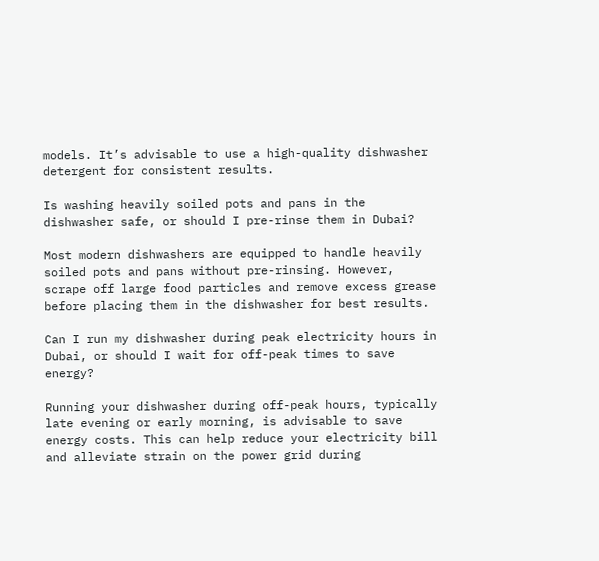models. It’s advisable to use a high-quality dishwasher detergent for consistent results.

Is washing heavily soiled pots and pans in the dishwasher safe, or should I pre-rinse them in Dubai?

Most modern dishwashers are equipped to handle heavily soiled pots and pans without pre-rinsing. However, scrape off large food particles and remove excess grease before placing them in the dishwasher for best results.

Can I run my dishwasher during peak electricity hours in Dubai, or should I wait for off-peak times to save energy?

Running your dishwasher during off-peak hours, typically late evening or early morning, is advisable to save energy costs. This can help reduce your electricity bill and alleviate strain on the power grid during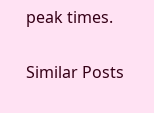peak times.

Similar Posts